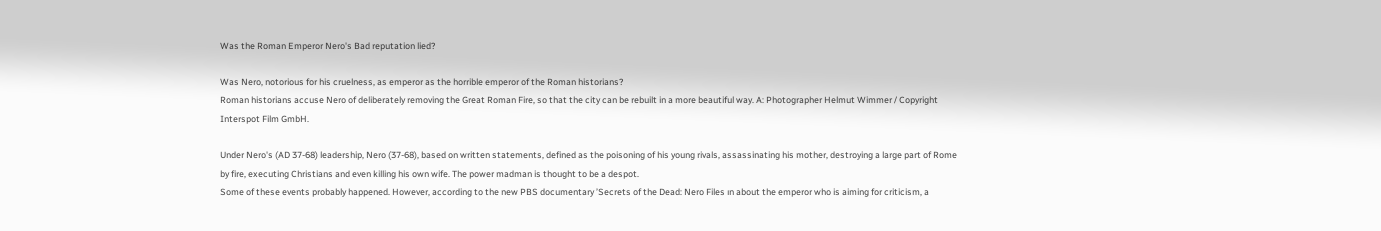Was the Roman Emperor Nero's Bad reputation lied?

Was Nero, notorious for his cruelness, as emperor as the horrible emperor of the Roman historians?
Roman historians accuse Nero of deliberately removing the Great Roman Fire, so that the city can be rebuilt in a more beautiful way. A: Photographer Helmut Wimmer / Copyright Interspot Film GmbH.

Under Nero's (AD 37-68) leadership, Nero (37-68), based on written statements, defined as the poisoning of his young rivals, assassinating his mother, destroying a large part of Rome by fire, executing Christians and even killing his own wife. The power madman is thought to be a despot.
Some of these events probably happened. However, according to the new PBS documentary ’Secrets of the Dead: Nero Files ın about the emperor who is aiming for criticism, a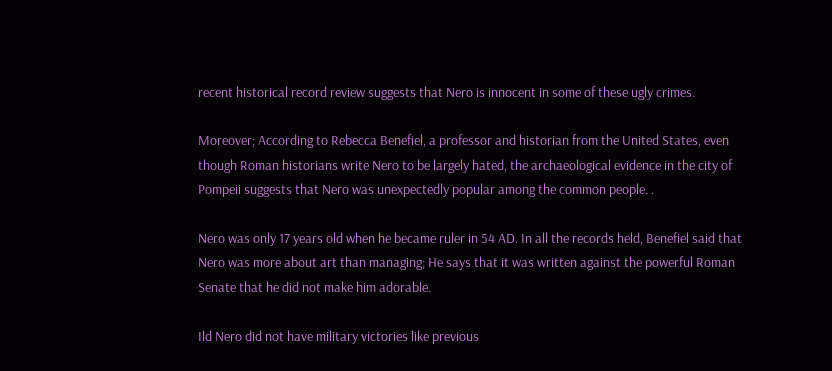recent historical record review suggests that Nero is innocent in some of these ugly crimes.

Moreover; According to Rebecca Benefiel, a professor and historian from the United States, even though Roman historians write Nero to be largely hated, the archaeological evidence in the city of Pompeii suggests that Nero was unexpectedly popular among the common people. .

Nero was only 17 years old when he became ruler in 54 AD. In all the records held, Benefiel said that Nero was more about art than managing; He says that it was written against the powerful Roman Senate that he did not make him adorable.

Ild Nero did not have military victories like previous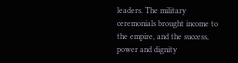leaders. The military ceremonials brought income to the empire, and the success, power and dignity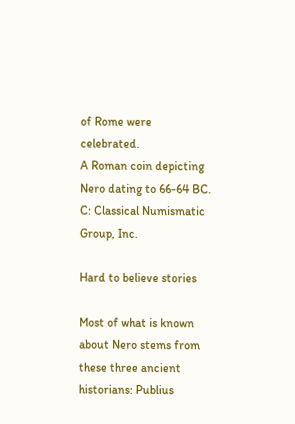of Rome were celebrated.
A Roman coin depicting Nero dating to 66-64 BC. C: Classical Numismatic Group, Inc.

Hard to believe stories

Most of what is known about Nero stems from these three ancient historians: Publius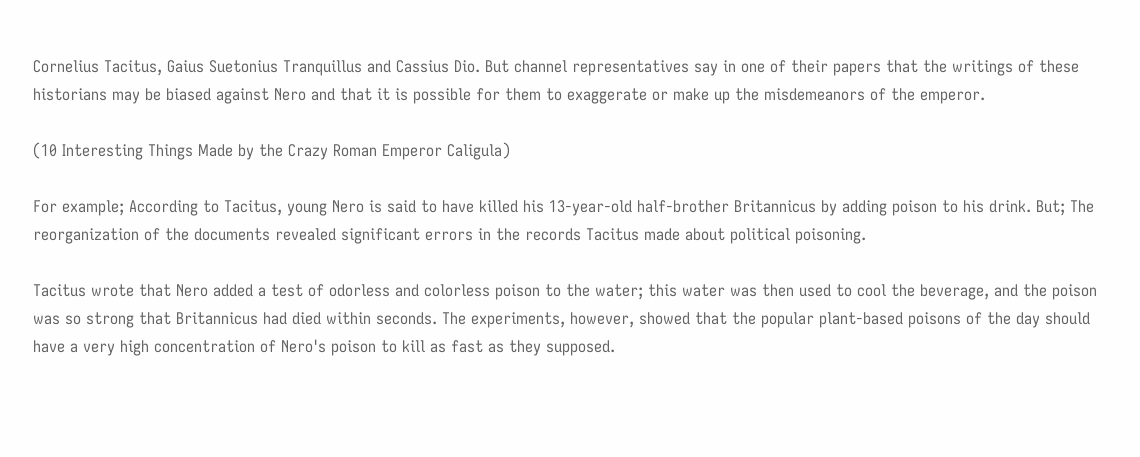Cornelius Tacitus, Gaius Suetonius Tranquillus and Cassius Dio. But channel representatives say in one of their papers that the writings of these historians may be biased against Nero and that it is possible for them to exaggerate or make up the misdemeanors of the emperor.

(10 Interesting Things Made by the Crazy Roman Emperor Caligula)

For example; According to Tacitus, young Nero is said to have killed his 13-year-old half-brother Britannicus by adding poison to his drink. But; The reorganization of the documents revealed significant errors in the records Tacitus made about political poisoning.

Tacitus wrote that Nero added a test of odorless and colorless poison to the water; this water was then used to cool the beverage, and the poison was so strong that Britannicus had died within seconds. The experiments, however, showed that the popular plant-based poisons of the day should have a very high concentration of Nero's poison to kill as fast as they supposed.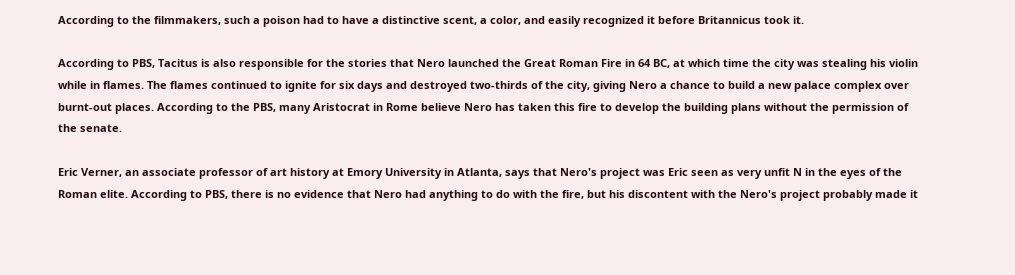According to the filmmakers, such a poison had to have a distinctive scent, a color, and easily recognized it before Britannicus took it.

According to PBS, Tacitus is also responsible for the stories that Nero launched the Great Roman Fire in 64 BC, at which time the city was stealing his violin while in flames. The flames continued to ignite for six days and destroyed two-thirds of the city, giving Nero a chance to build a new palace complex over burnt-out places. According to the PBS, many Aristocrat in Rome believe Nero has taken this fire to develop the building plans without the permission of the senate.

Eric Verner, an associate professor of art history at Emory University in Atlanta, says that Nero's project was Eric seen as very unfit N in the eyes of the Roman elite. According to PBS, there is no evidence that Nero had anything to do with the fire, but his discontent with the Nero's project probably made it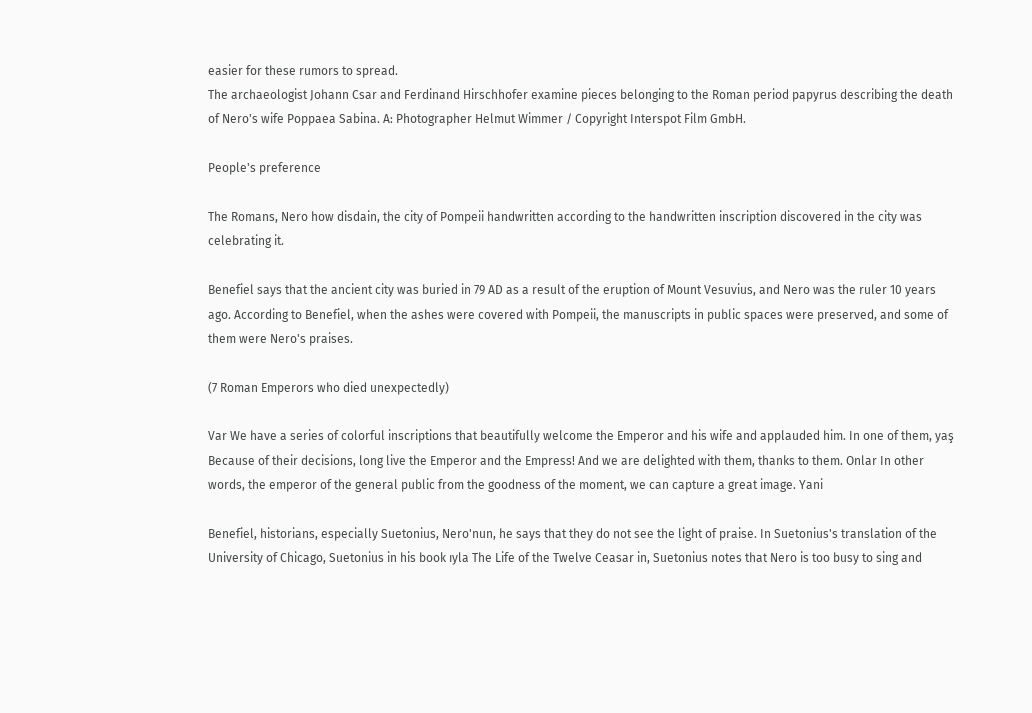easier for these rumors to spread.
The archaeologist Johann Csar and Ferdinand Hirschhofer examine pieces belonging to the Roman period papyrus describing the death of Nero's wife Poppaea Sabina. A: Photographer Helmut Wimmer / Copyright Interspot Film GmbH.

People's preference

The Romans, Nero how disdain, the city of Pompeii handwritten according to the handwritten inscription discovered in the city was celebrating it.

Benefiel says that the ancient city was buried in 79 AD as a result of the eruption of Mount Vesuvius, and Nero was the ruler 10 years ago. According to Benefiel, when the ashes were covered with Pompeii, the manuscripts in public spaces were preserved, and some of them were Nero's praises.

(7 Roman Emperors who died unexpectedly)

Var We have a series of colorful inscriptions that beautifully welcome the Emperor and his wife and applauded him. In one of them, yaş Because of their decisions, long live the Emperor and the Empress! And we are delighted with them, thanks to them. Onlar In other words, the emperor of the general public from the goodness of the moment, we can capture a great image. Yani

Benefiel, historians, especially Suetonius, Nero'nun, he says that they do not see the light of praise. In Suetonius's translation of the University of Chicago, Suetonius in his book ıyla The Life of the Twelve Ceasar in, Suetonius notes that Nero is too busy to sing and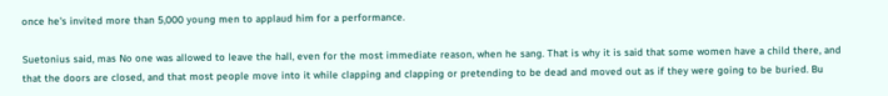once he's invited more than 5,000 young men to applaud him for a performance.

Suetonius said, mas No one was allowed to leave the hall, even for the most immediate reason, when he sang. That is why it is said that some women have a child there, and that the doors are closed, and that most people move into it while clapping and clapping or pretending to be dead and moved out as if they were going to be buried. Bu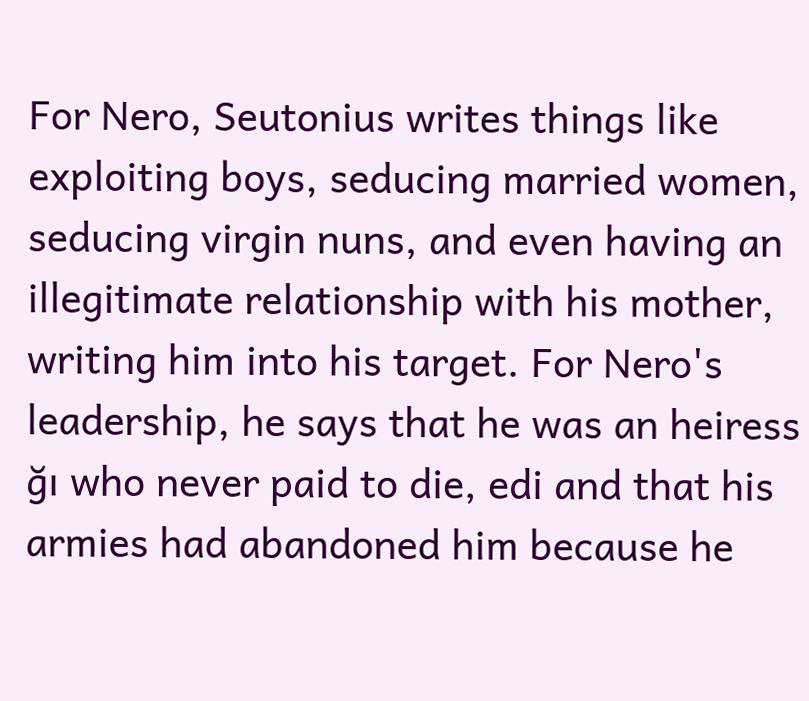For Nero, Seutonius writes things like exploiting boys, seducing married women, seducing virgin nuns, and even having an illegitimate relationship with his mother, writing him into his target. For Nero's leadership, he says that he was an heiress ğı who never paid to die, edi and that his armies had abandoned him because he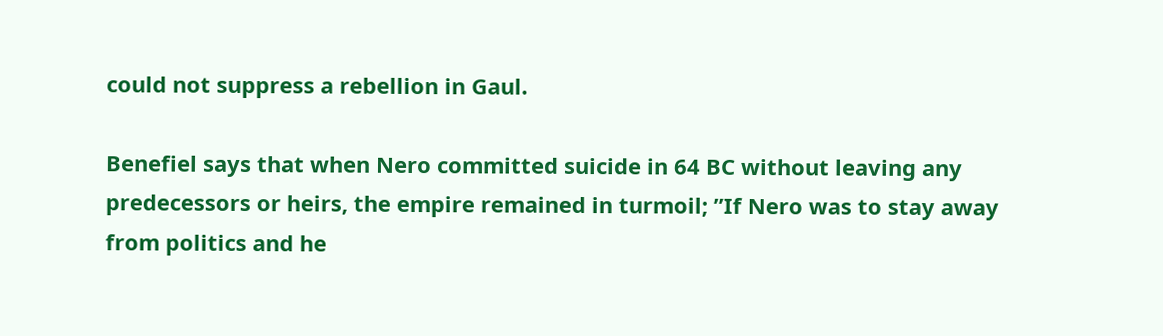could not suppress a rebellion in Gaul.

Benefiel says that when Nero committed suicide in 64 BC without leaving any predecessors or heirs, the empire remained in turmoil; ”If Nero was to stay away from politics and he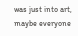was just into art, maybe everyone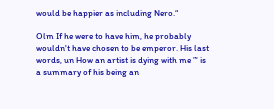would be happier as including Nero.“

Olm If he were to have him, he probably wouldn't have chosen to be emperor. His last words, un How an artist is dying with me ”‘ is a summary of his being an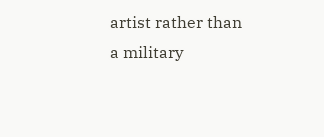artist rather than a military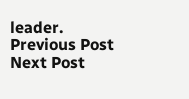leader.
Previous Post Next Post